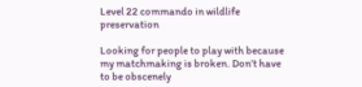Level 22 commando in wildlife preservation

Looking for people to play with because my matchmaking is broken. Don’t have to be obscenely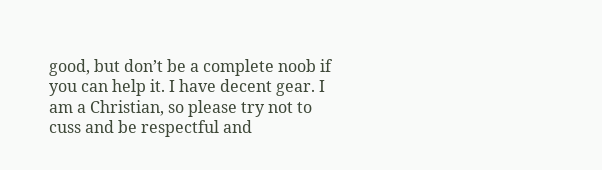good, but don’t be a complete noob if you can help it. I have decent gear. I am a Christian, so please try not to cuss and be respectful and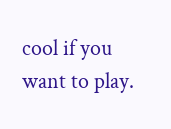cool if you want to play.